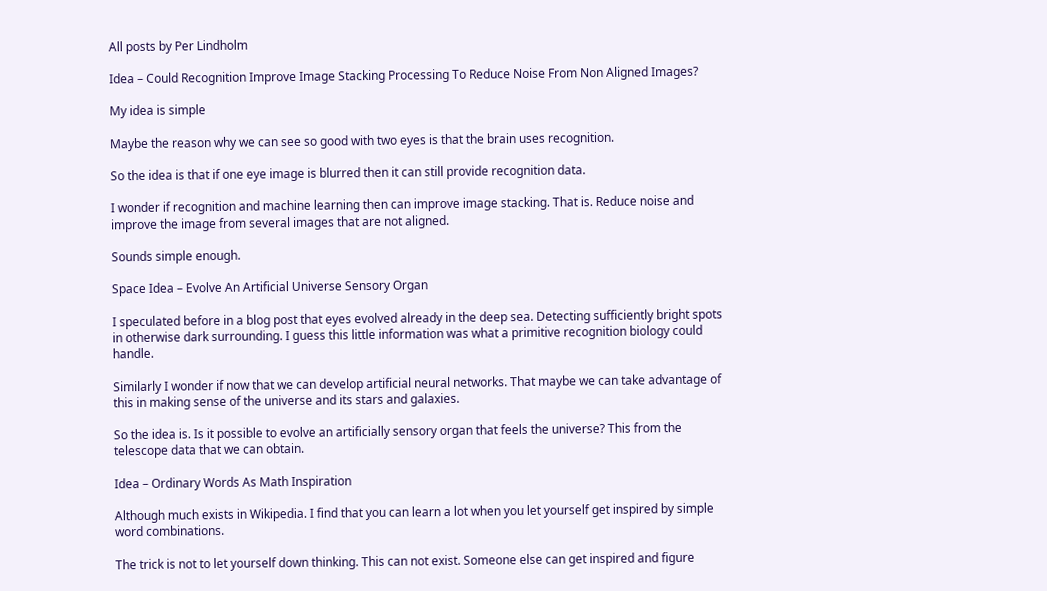All posts by Per Lindholm

Idea – Could Recognition Improve Image Stacking Processing To Reduce Noise From Non Aligned Images?

My idea is simple

Maybe the reason why we can see so good with two eyes is that the brain uses recognition.

So the idea is that if one eye image is blurred then it can still provide recognition data.

I wonder if recognition and machine learning then can improve image stacking. That is. Reduce noise and improve the image from several images that are not aligned.

Sounds simple enough.

Space Idea – Evolve An Artificial Universe Sensory Organ

I speculated before in a blog post that eyes evolved already in the deep sea. Detecting sufficiently bright spots in otherwise dark surrounding. I guess this little information was what a primitive recognition biology could handle.

Similarly I wonder if now that we can develop artificial neural networks. That maybe we can take advantage of this in making sense of the universe and its stars and galaxies.

So the idea is. Is it possible to evolve an artificially sensory organ that feels the universe? This from the telescope data that we can obtain.

Idea – Ordinary Words As Math Inspiration

Although much exists in Wikipedia. I find that you can learn a lot when you let yourself get inspired by simple word combinations.

The trick is not to let yourself down thinking. This can not exist. Someone else can get inspired and figure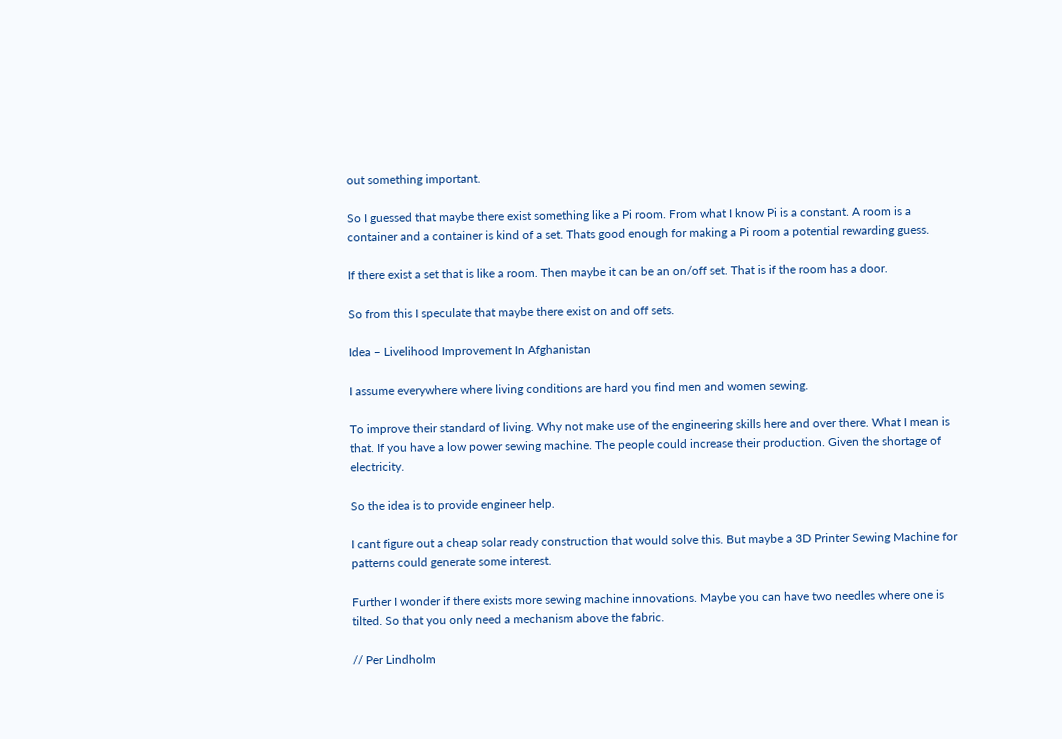out something important.

So I guessed that maybe there exist something like a Pi room. From what I know Pi is a constant. A room is a container and a container is kind of a set. Thats good enough for making a Pi room a potential rewarding guess.

If there exist a set that is like a room. Then maybe it can be an on/off set. That is if the room has a door.

So from this I speculate that maybe there exist on and off sets.

Idea – Livelihood Improvement In Afghanistan

I assume everywhere where living conditions are hard you find men and women sewing.

To improve their standard of living. Why not make use of the engineering skills here and over there. What I mean is that. If you have a low power sewing machine. The people could increase their production. Given the shortage of electricity.

So the idea is to provide engineer help.

I cant figure out a cheap solar ready construction that would solve this. But maybe a 3D Printer Sewing Machine for patterns could generate some interest.

Further I wonder if there exists more sewing machine innovations. Maybe you can have two needles where one is tilted. So that you only need a mechanism above the fabric.

// Per Lindholm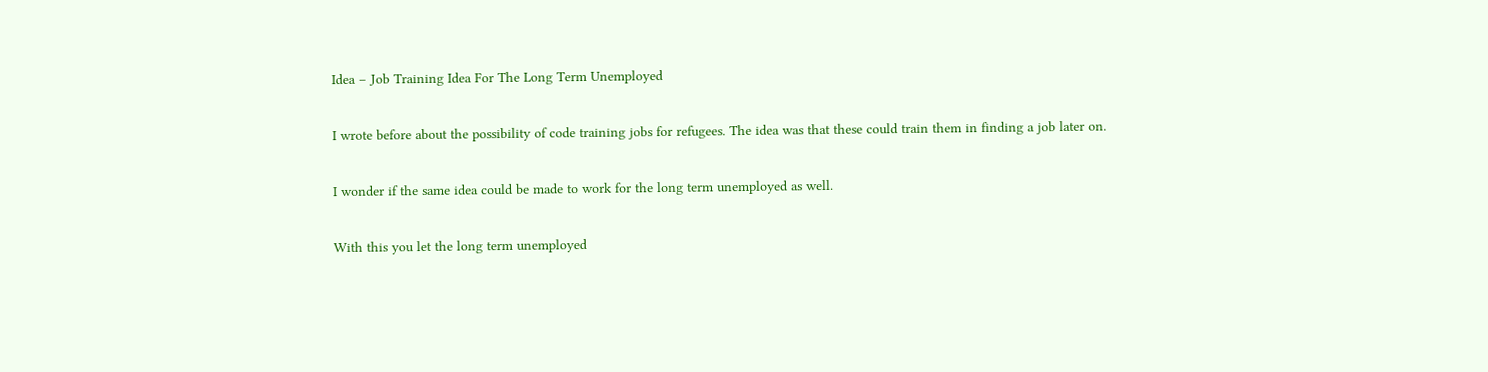Idea – Job Training Idea For The Long Term Unemployed

I wrote before about the possibility of code training jobs for refugees. The idea was that these could train them in finding a job later on.

I wonder if the same idea could be made to work for the long term unemployed as well.

With this you let the long term unemployed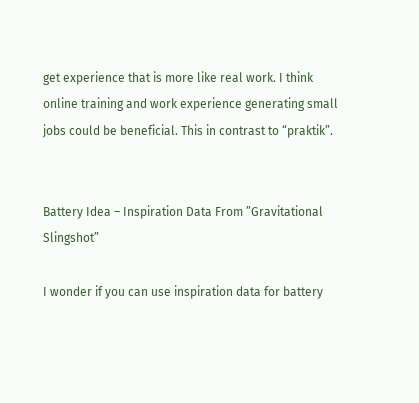get experience that is more like real work. I think online training and work experience generating small jobs could be beneficial. This in contrast to “praktik”.


Battery Idea – Inspiration Data From ”Gravitational Slingshot”

I wonder if you can use inspiration data for battery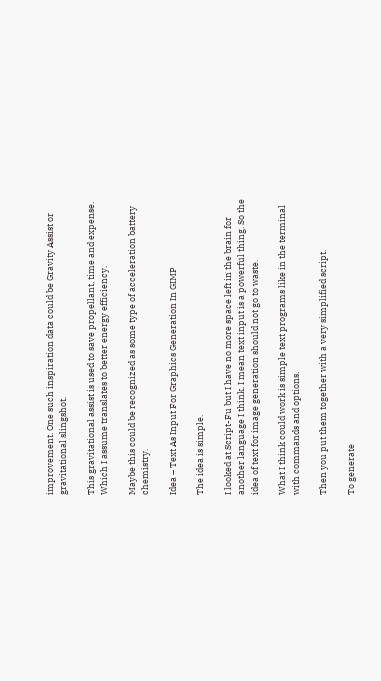improvement. One such inspiration data could be Gravity Assist or gravitational slingshot.

This gravitational assist is used to save propellant, time and expense. Which I assume translates to better energy efficiency.

Maybe this could be recognized as some type of acceleration battery chemistry.

Idea – Text As Input For Graphics Generation In GIMP

The idea is simple.

I looked at Script-Fu but I have no more space left in the brain for another language I think. I mean text input is a powerful thing. So the idea of text for image generation should not go to waste.

What I think could work is simple text programs like in the terminal with commands and options.

Then you put them together with a very simplified script.

To generate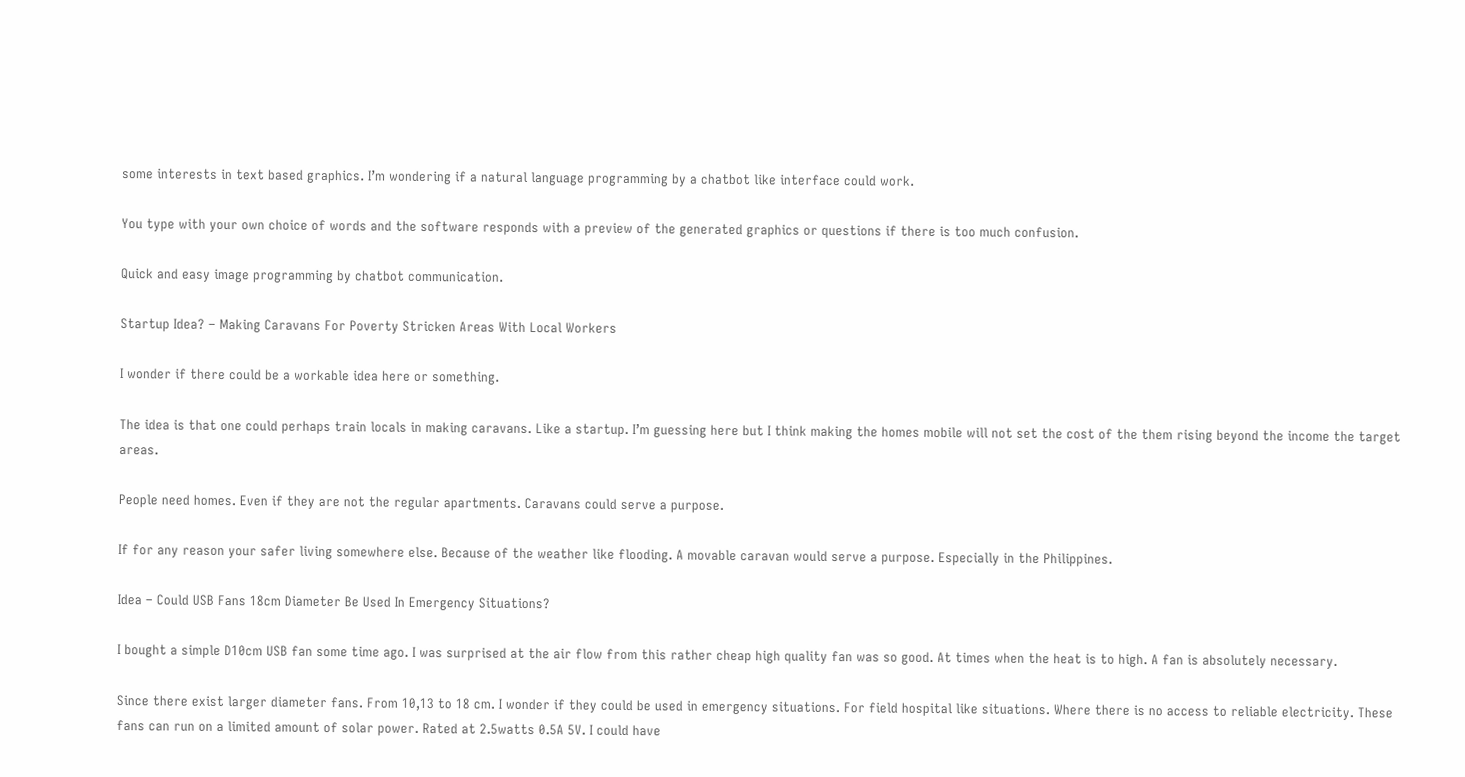some interests in text based graphics. I’m wondering if a natural language programming by a chatbot like interface could work.

You type with your own choice of words and the software responds with a preview of the generated graphics or questions if there is too much confusion.

Quick and easy image programming by chatbot communication.

Startup Idea? – Making Caravans For Poverty Stricken Areas With Local Workers

I wonder if there could be a workable idea here or something.

The idea is that one could perhaps train locals in making caravans. Like a startup. I’m guessing here but I think making the homes mobile will not set the cost of the them rising beyond the income the target areas.

People need homes. Even if they are not the regular apartments. Caravans could serve a purpose.

If for any reason your safer living somewhere else. Because of the weather like flooding. A movable caravan would serve a purpose. Especially in the Philippines.

Idea – Could USB Fans 18cm Diameter Be Used In Emergency Situations?

I bought a simple D10cm USB fan some time ago. I was surprised at the air flow from this rather cheap high quality fan was so good. At times when the heat is to high. A fan is absolutely necessary.

Since there exist larger diameter fans. From 10,13 to 18 cm. I wonder if they could be used in emergency situations. For field hospital like situations. Where there is no access to reliable electricity. These fans can run on a limited amount of solar power. Rated at 2.5watts 0.5A 5V. I could have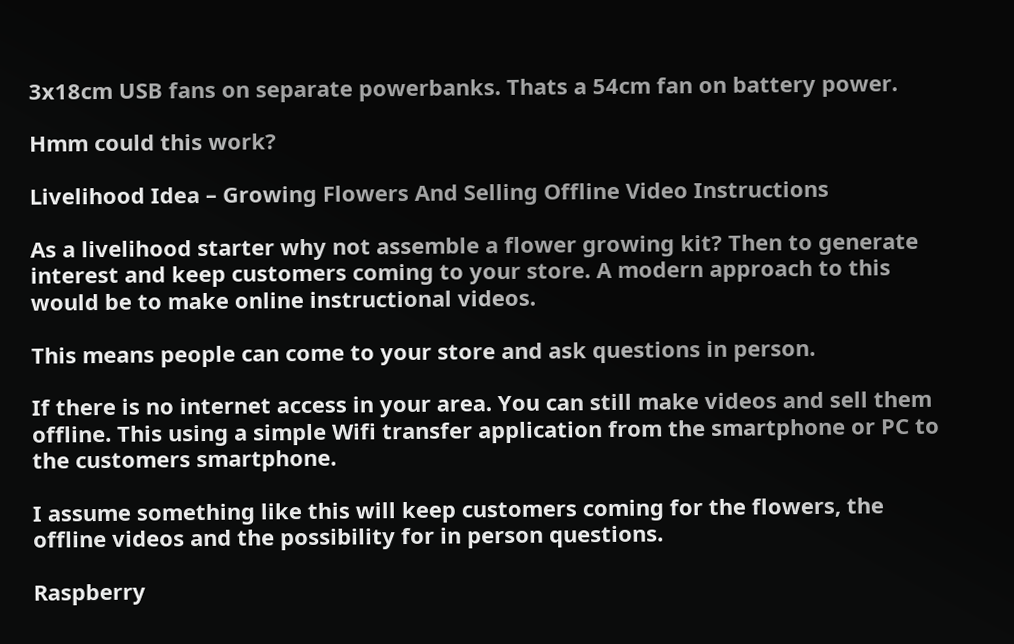3x18cm USB fans on separate powerbanks. Thats a 54cm fan on battery power.

Hmm could this work?

Livelihood Idea – Growing Flowers And Selling Offline Video Instructions

As a livelihood starter why not assemble a flower growing kit? Then to generate interest and keep customers coming to your store. A modern approach to this would be to make online instructional videos.

This means people can come to your store and ask questions in person.

If there is no internet access in your area. You can still make videos and sell them offline. This using a simple Wifi transfer application from the smartphone or PC to the customers smartphone.

I assume something like this will keep customers coming for the flowers, the offline videos and the possibility for in person questions.

Raspberry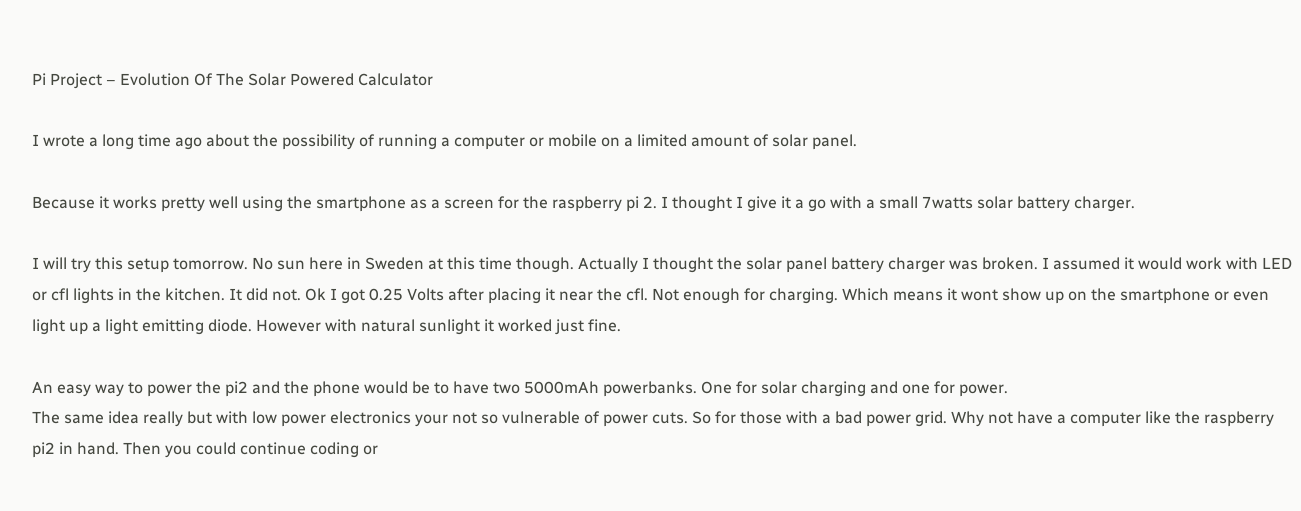Pi Project – Evolution Of The Solar Powered Calculator

I wrote a long time ago about the possibility of running a computer or mobile on a limited amount of solar panel.

Because it works pretty well using the smartphone as a screen for the raspberry pi 2. I thought I give it a go with a small 7watts solar battery charger.

I will try this setup tomorrow. No sun here in Sweden at this time though. Actually I thought the solar panel battery charger was broken. I assumed it would work with LED or cfl lights in the kitchen. It did not. Ok I got 0.25 Volts after placing it near the cfl. Not enough for charging. Which means it wont show up on the smartphone or even light up a light emitting diode. However with natural sunlight it worked just fine.

An easy way to power the pi2 and the phone would be to have two 5000mAh powerbanks. One for solar charging and one for power.
The same idea really but with low power electronics your not so vulnerable of power cuts. So for those with a bad power grid. Why not have a computer like the raspberry pi2 in hand. Then you could continue coding or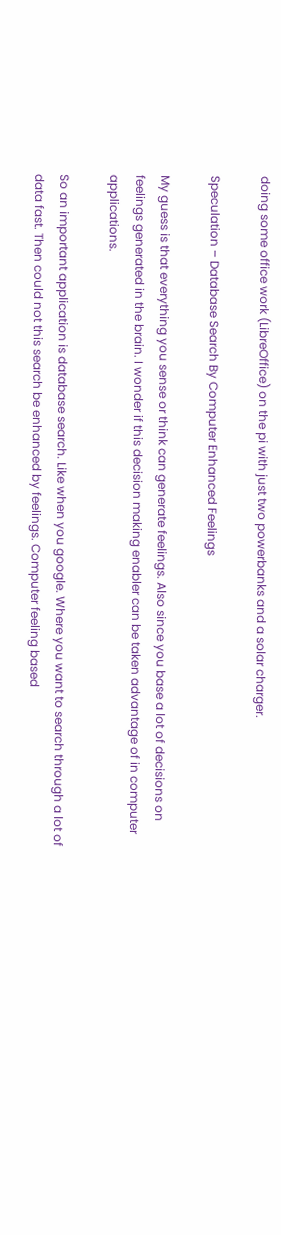doing some office work (LibreOffice) on the pi with just two powerbanks and a solar charger.

Speculation – Database Search By Computer Enhanced Feelings

My guess is that everything you sense or think can generate feelings. Also since you base a lot of decisions on feelings generated in the brain. I wonder if this decision making enabler can be taken advantage of in computer applications.

So an important application is database search. Like when you google. Where you want to search through a lot of data fast. Then could not this search be enhanced by feelings. Computer feeling based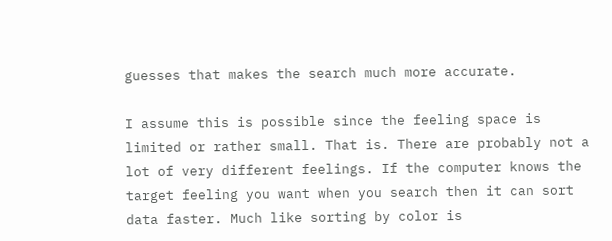guesses that makes the search much more accurate.

I assume this is possible since the feeling space is limited or rather small. That is. There are probably not a lot of very different feelings. If the computer knows the target feeling you want when you search then it can sort data faster. Much like sorting by color is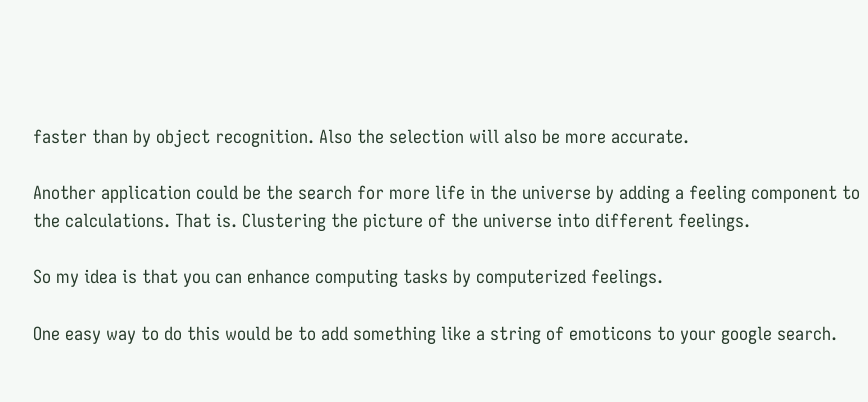faster than by object recognition. Also the selection will also be more accurate.

Another application could be the search for more life in the universe by adding a feeling component to the calculations. That is. Clustering the picture of the universe into different feelings.

So my idea is that you can enhance computing tasks by computerized feelings.

One easy way to do this would be to add something like a string of emoticons to your google search.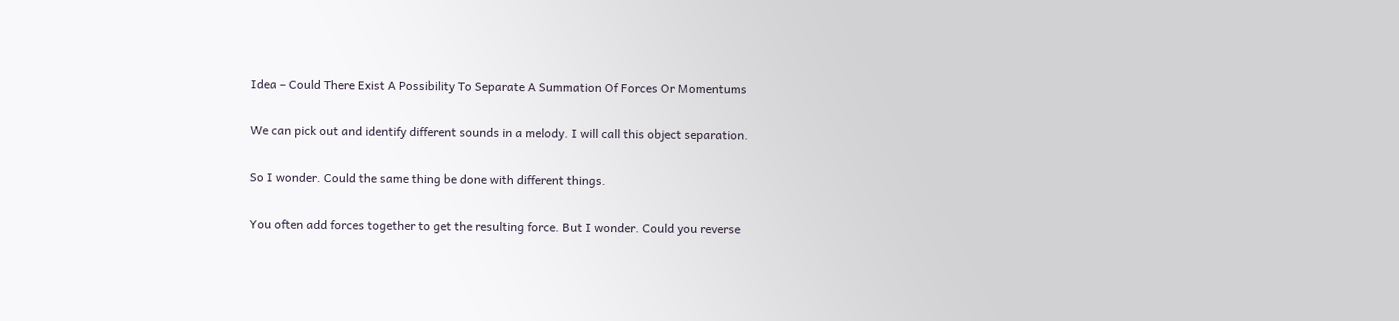Idea – Could There Exist A Possibility To Separate A Summation Of Forces Or Momentums

We can pick out and identify different sounds in a melody. I will call this object separation.

So I wonder. Could the same thing be done with different things.

You often add forces together to get the resulting force. But I wonder. Could you reverse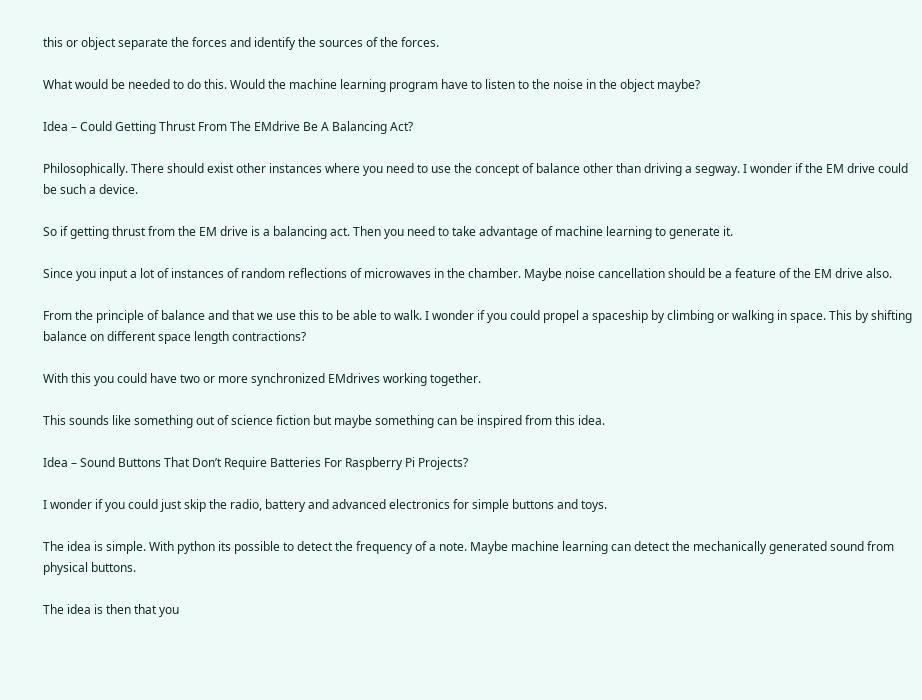this or object separate the forces and identify the sources of the forces.

What would be needed to do this. Would the machine learning program have to listen to the noise in the object maybe?

Idea – Could Getting Thrust From The EMdrive Be A Balancing Act?

Philosophically. There should exist other instances where you need to use the concept of balance other than driving a segway. I wonder if the EM drive could be such a device.

So if getting thrust from the EM drive is a balancing act. Then you need to take advantage of machine learning to generate it.

Since you input a lot of instances of random reflections of microwaves in the chamber. Maybe noise cancellation should be a feature of the EM drive also.

From the principle of balance and that we use this to be able to walk. I wonder if you could propel a spaceship by climbing or walking in space. This by shifting balance on different space length contractions?

With this you could have two or more synchronized EMdrives working together.

This sounds like something out of science fiction but maybe something can be inspired from this idea.

Idea – Sound Buttons That Don’t Require Batteries For Raspberry Pi Projects?

I wonder if you could just skip the radio, battery and advanced electronics for simple buttons and toys.

The idea is simple. With python its possible to detect the frequency of a note. Maybe machine learning can detect the mechanically generated sound from physical buttons.

The idea is then that you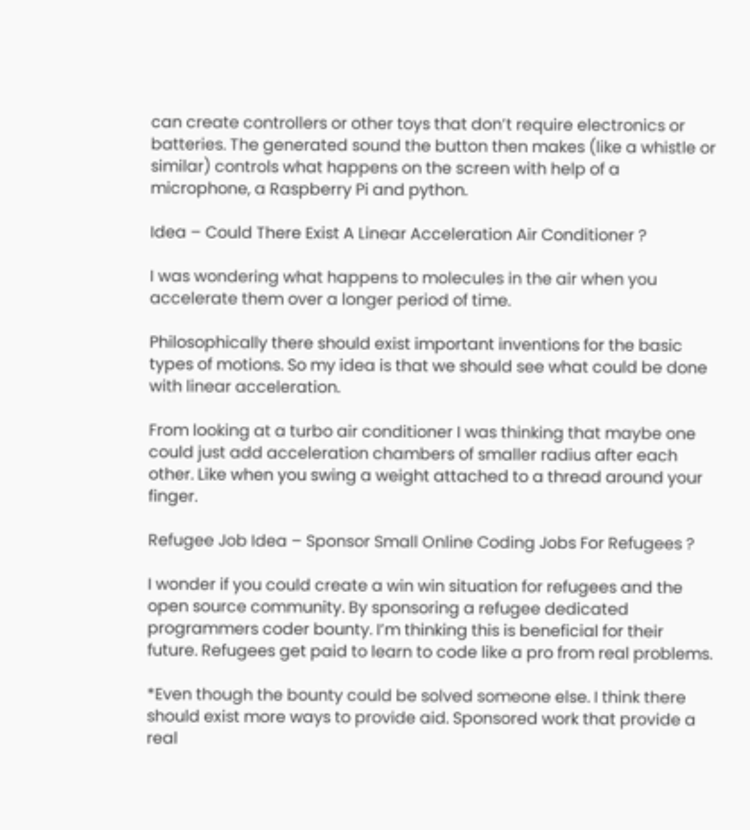can create controllers or other toys that don’t require electronics or batteries. The generated sound the button then makes (like a whistle or similar) controls what happens on the screen with help of a microphone, a Raspberry Pi and python.

Idea – Could There Exist A Linear Acceleration Air Conditioner ?

I was wondering what happens to molecules in the air when you accelerate them over a longer period of time.

Philosophically there should exist important inventions for the basic types of motions. So my idea is that we should see what could be done with linear acceleration.

From looking at a turbo air conditioner I was thinking that maybe one could just add acceleration chambers of smaller radius after each other. Like when you swing a weight attached to a thread around your finger.

Refugee Job Idea – Sponsor Small Online Coding Jobs For Refugees ?

I wonder if you could create a win win situation for refugees and the open source community. By sponsoring a refugee dedicated programmers coder bounty. I’m thinking this is beneficial for their future. Refugees get paid to learn to code like a pro from real problems.

*Even though the bounty could be solved someone else. I think there should exist more ways to provide aid. Sponsored work that provide a real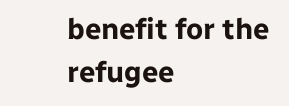benefit for the refugee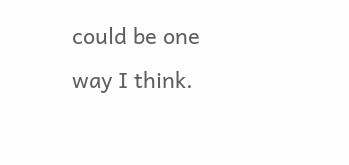could be one way I think.